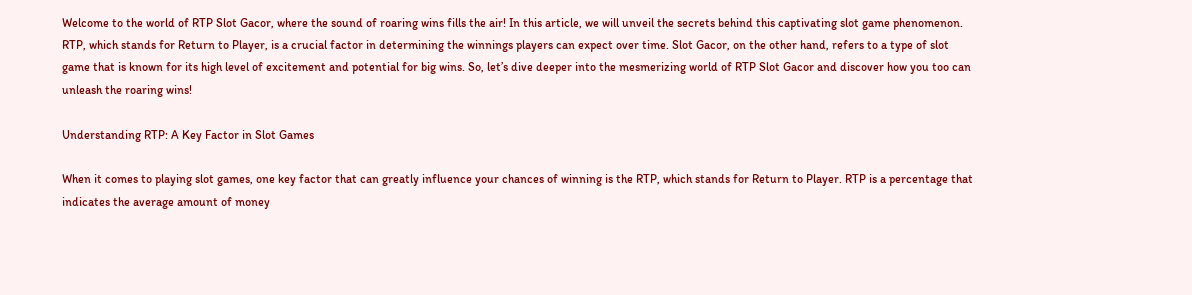Welcome to the world of RTP Slot Gacor, where the sound of roaring wins fills the air! In this article, we will unveil the secrets behind this captivating slot game phenomenon. RTP, which stands for Return to Player, is a crucial factor in determining the winnings players can expect over time. Slot Gacor, on the other hand, refers to a type of slot game that is known for its high level of excitement and potential for big wins. So, let’s dive deeper into the mesmerizing world of RTP Slot Gacor and discover how you too can unleash the roaring wins!

Understanding RTP: A Key Factor in Slot Games

When it comes to playing slot games, one key factor that can greatly influence your chances of winning is the RTP, which stands for Return to Player. RTP is a percentage that indicates the average amount of money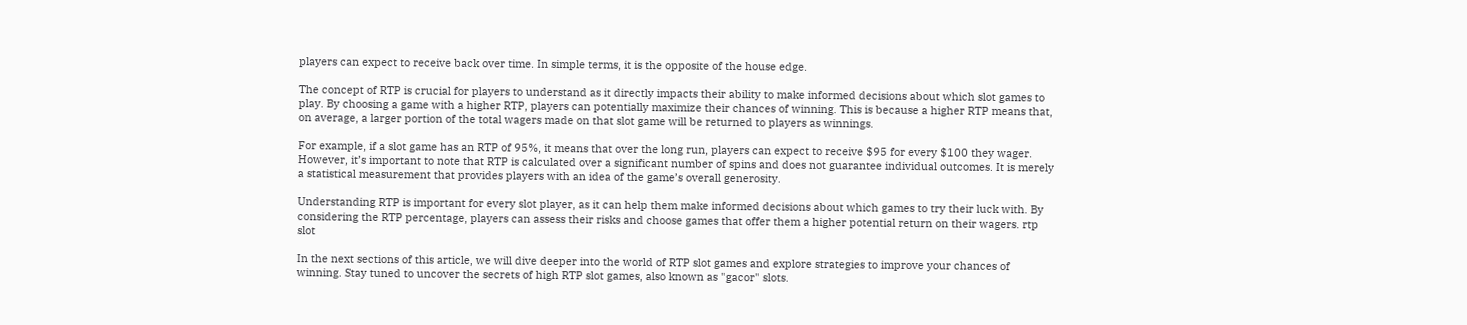players can expect to receive back over time. In simple terms, it is the opposite of the house edge.

The concept of RTP is crucial for players to understand as it directly impacts their ability to make informed decisions about which slot games to play. By choosing a game with a higher RTP, players can potentially maximize their chances of winning. This is because a higher RTP means that, on average, a larger portion of the total wagers made on that slot game will be returned to players as winnings.

For example, if a slot game has an RTP of 95%, it means that over the long run, players can expect to receive $95 for every $100 they wager. However, it’s important to note that RTP is calculated over a significant number of spins and does not guarantee individual outcomes. It is merely a statistical measurement that provides players with an idea of the game’s overall generosity.

Understanding RTP is important for every slot player, as it can help them make informed decisions about which games to try their luck with. By considering the RTP percentage, players can assess their risks and choose games that offer them a higher potential return on their wagers. rtp slot

In the next sections of this article, we will dive deeper into the world of RTP slot games and explore strategies to improve your chances of winning. Stay tuned to uncover the secrets of high RTP slot games, also known as "gacor" slots.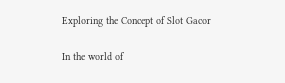Exploring the Concept of Slot Gacor

In the world of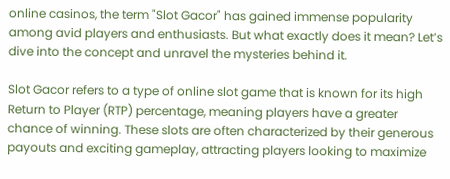online casinos, the term "Slot Gacor" has gained immense popularity among avid players and enthusiasts. But what exactly does it mean? Let’s dive into the concept and unravel the mysteries behind it.

Slot Gacor refers to a type of online slot game that is known for its high Return to Player (RTP) percentage, meaning players have a greater chance of winning. These slots are often characterized by their generous payouts and exciting gameplay, attracting players looking to maximize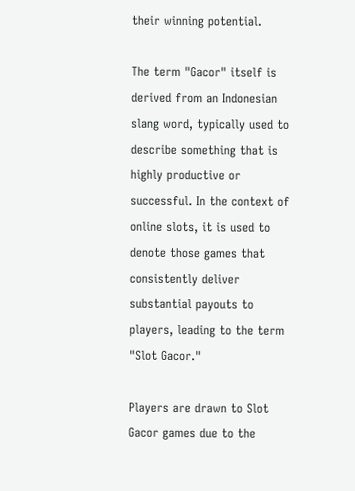their winning potential.

The term "Gacor" itself is derived from an Indonesian slang word, typically used to describe something that is highly productive or successful. In the context of online slots, it is used to denote those games that consistently deliver substantial payouts to players, leading to the term "Slot Gacor."

Players are drawn to Slot Gacor games due to the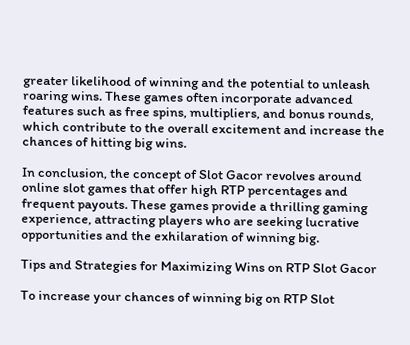greater likelihood of winning and the potential to unleash roaring wins. These games often incorporate advanced features such as free spins, multipliers, and bonus rounds, which contribute to the overall excitement and increase the chances of hitting big wins.

In conclusion, the concept of Slot Gacor revolves around online slot games that offer high RTP percentages and frequent payouts. These games provide a thrilling gaming experience, attracting players who are seeking lucrative opportunities and the exhilaration of winning big.

Tips and Strategies for Maximizing Wins on RTP Slot Gacor

To increase your chances of winning big on RTP Slot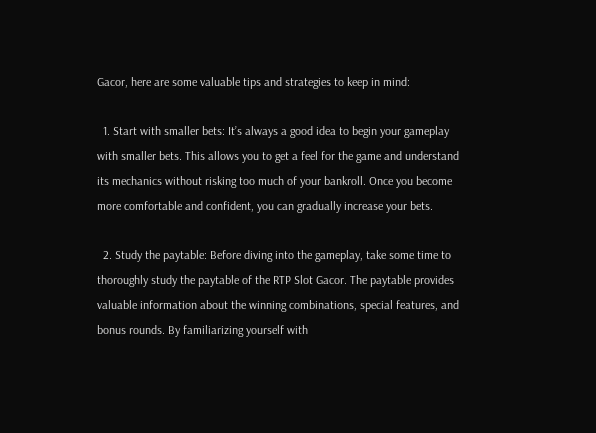Gacor, here are some valuable tips and strategies to keep in mind:

  1. Start with smaller bets: It’s always a good idea to begin your gameplay with smaller bets. This allows you to get a feel for the game and understand its mechanics without risking too much of your bankroll. Once you become more comfortable and confident, you can gradually increase your bets.

  2. Study the paytable: Before diving into the gameplay, take some time to thoroughly study the paytable of the RTP Slot Gacor. The paytable provides valuable information about the winning combinations, special features, and bonus rounds. By familiarizing yourself with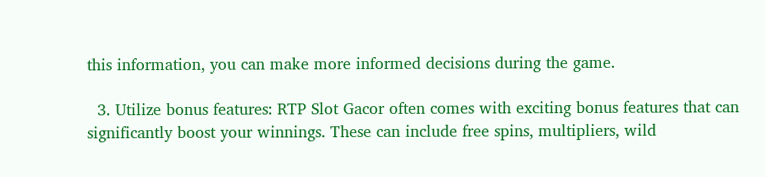this information, you can make more informed decisions during the game.

  3. Utilize bonus features: RTP Slot Gacor often comes with exciting bonus features that can significantly boost your winnings. These can include free spins, multipliers, wild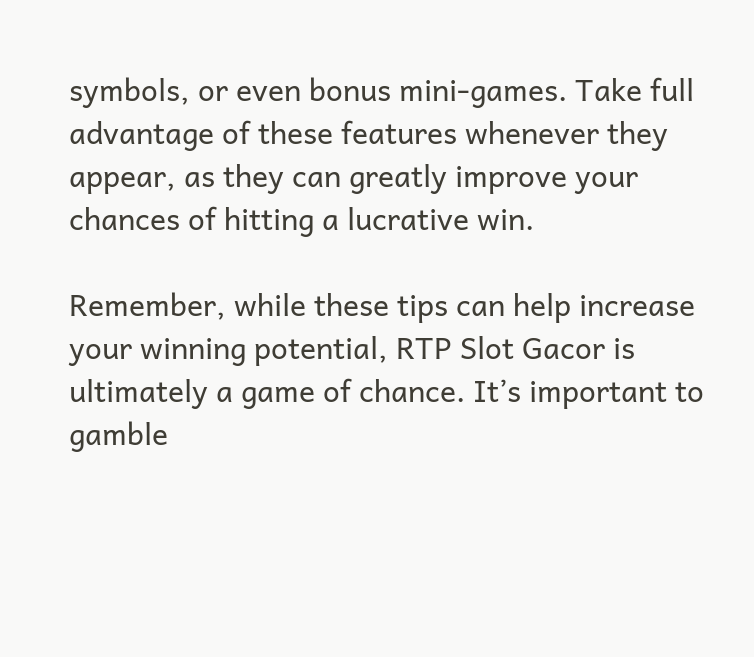symbols, or even bonus mini-games. Take full advantage of these features whenever they appear, as they can greatly improve your chances of hitting a lucrative win.

Remember, while these tips can help increase your winning potential, RTP Slot Gacor is ultimately a game of chance. It’s important to gamble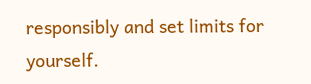responsibly and set limits for yourself.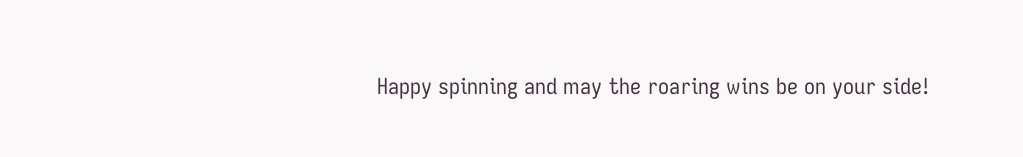Happy spinning and may the roaring wins be on your side!